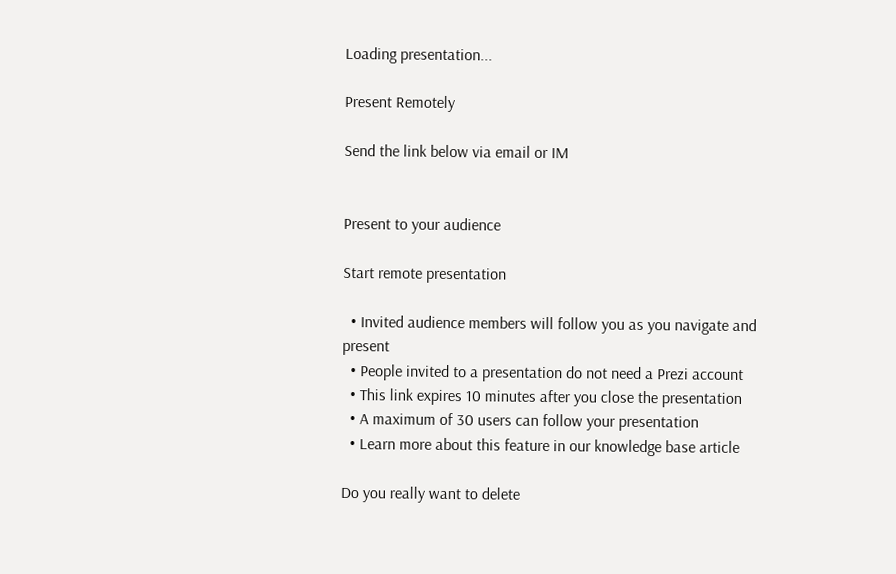Loading presentation...

Present Remotely

Send the link below via email or IM


Present to your audience

Start remote presentation

  • Invited audience members will follow you as you navigate and present
  • People invited to a presentation do not need a Prezi account
  • This link expires 10 minutes after you close the presentation
  • A maximum of 30 users can follow your presentation
  • Learn more about this feature in our knowledge base article

Do you really want to delete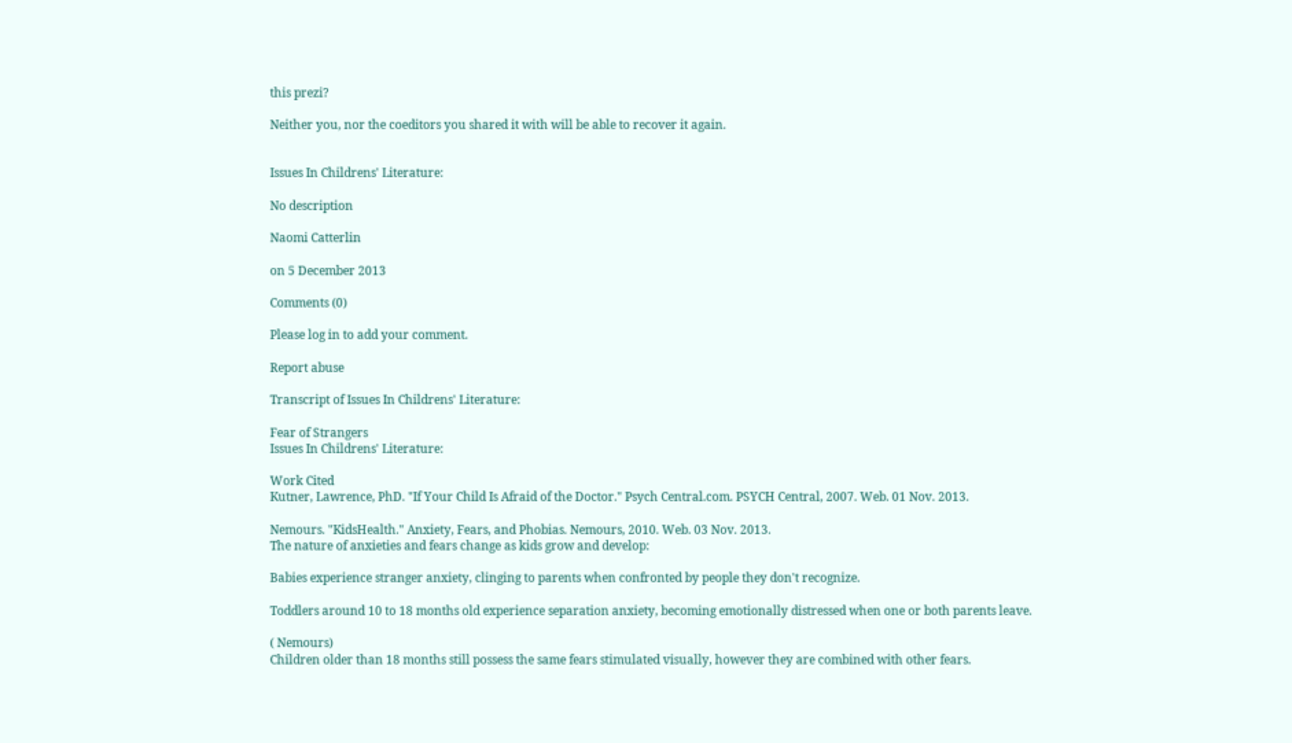this prezi?

Neither you, nor the coeditors you shared it with will be able to recover it again.


Issues In Childrens' Literature:

No description

Naomi Catterlin

on 5 December 2013

Comments (0)

Please log in to add your comment.

Report abuse

Transcript of Issues In Childrens' Literature:

Fear of Strangers
Issues In Childrens' Literature:

Work Cited
Kutner, Lawrence, PhD. "If Your Child Is Afraid of the Doctor." Psych Central.com. PSYCH Central, 2007. Web. 01 Nov. 2013.

Nemours. "KidsHealth." Anxiety, Fears, and Phobias. Nemours, 2010. Web. 03 Nov. 2013.
The nature of anxieties and fears change as kids grow and develop:

Babies experience stranger anxiety, clinging to parents when confronted by people they don't recognize.

Toddlers around 10 to 18 months old experience separation anxiety, becoming emotionally distressed when one or both parents leave.

( Nemours)
Children older than 18 months still possess the same fears stimulated visually, however they are combined with other fears.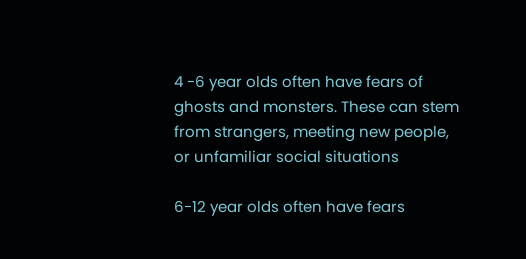4 -6 year olds often have fears of ghosts and monsters. These can stem from strangers, meeting new people, or unfamiliar social situations

6-12 year olds often have fears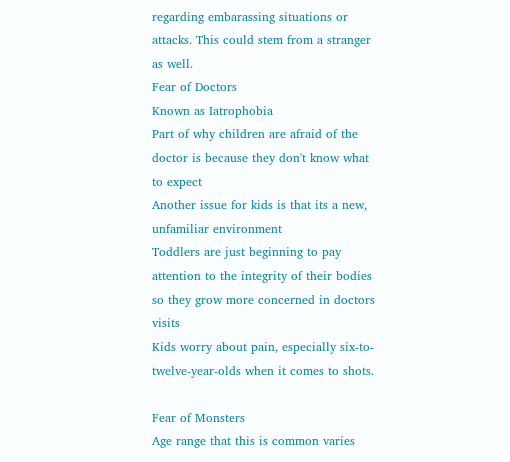regarding embarassing situations or attacks. This could stem from a stranger as well.
Fear of Doctors
Known as Iatrophobia
Part of why children are afraid of the doctor is because they don't know what to expect
Another issue for kids is that its a new, unfamiliar environment
Toddlers are just beginning to pay attention to the integrity of their bodies so they grow more concerned in doctors visits
Kids worry about pain, especially six-to-twelve-year-olds when it comes to shots.

Fear of Monsters
Age range that this is common varies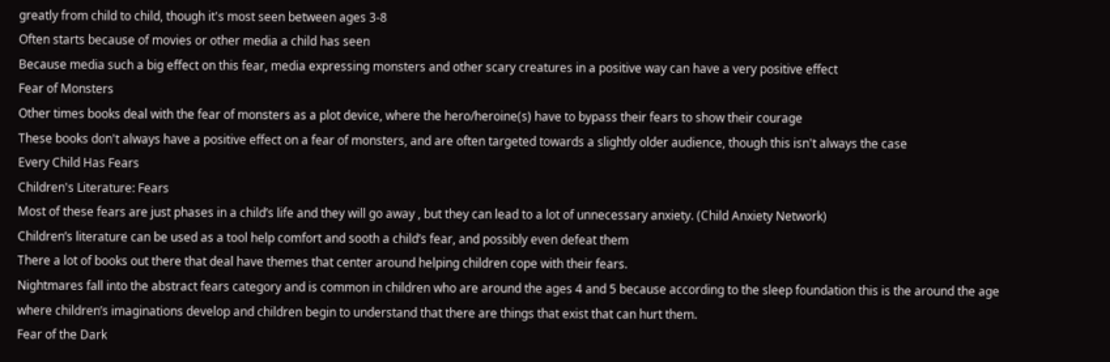greatly from child to child, though it's most seen between ages 3-8
Often starts because of movies or other media a child has seen
Because media such a big effect on this fear, media expressing monsters and other scary creatures in a positive way can have a very positive effect
Fear of Monsters
Other times books deal with the fear of monsters as a plot device, where the hero/heroine(s) have to bypass their fears to show their courage
These books don't always have a positive effect on a fear of monsters, and are often targeted towards a slightly older audience, though this isn't always the case
Every Child Has Fears
Children's Literature: Fears
Most of these fears are just phases in a child’s life and they will go away , but they can lead to a lot of unnecessary anxiety. (Child Anxiety Network)
Children’s literature can be used as a tool help comfort and sooth a child’s fear, and possibly even defeat them
There a lot of books out there that deal have themes that center around helping children cope with their fears.
Nightmares fall into the abstract fears category and is common in children who are around the ages 4 and 5 because according to the sleep foundation this is the around the age where children’s imaginations develop and children begin to understand that there are things that exist that can hurt them.
Fear of the Dark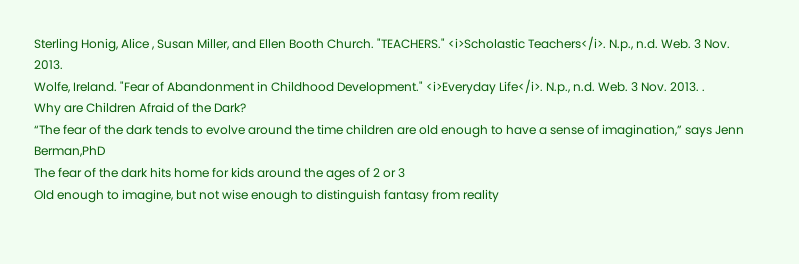Sterling Honig, Alice , Susan Miller, and Ellen Booth Church. "TEACHERS." <i>Scholastic Teachers</i>. N.p., n.d. Web. 3 Nov. 2013.
Wolfe, Ireland. "Fear of Abandonment in Childhood Development." <i>Everyday Life</i>. N.p., n.d. Web. 3 Nov. 2013. .
Why are Children Afraid of the Dark?
“The fear of the dark tends to evolve around the time children are old enough to have a sense of imagination,” says Jenn Berman,PhD
The fear of the dark hits home for kids around the ages of 2 or 3
Old enough to imagine, but not wise enough to distinguish fantasy from reality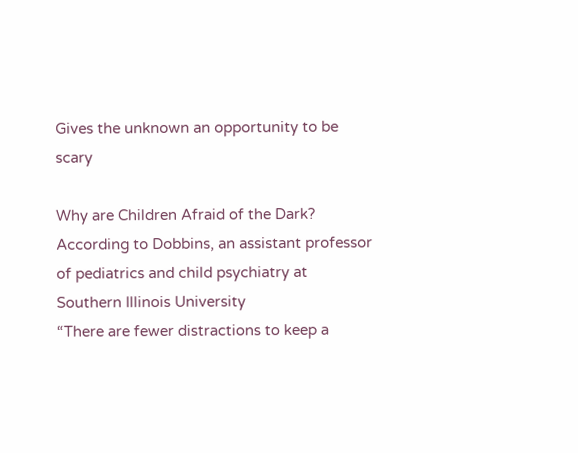Gives the unknown an opportunity to be scary

Why are Children Afraid of the Dark?
According to Dobbins, an assistant professor of pediatrics and child psychiatry at Southern Illinois University
“There are fewer distractions to keep a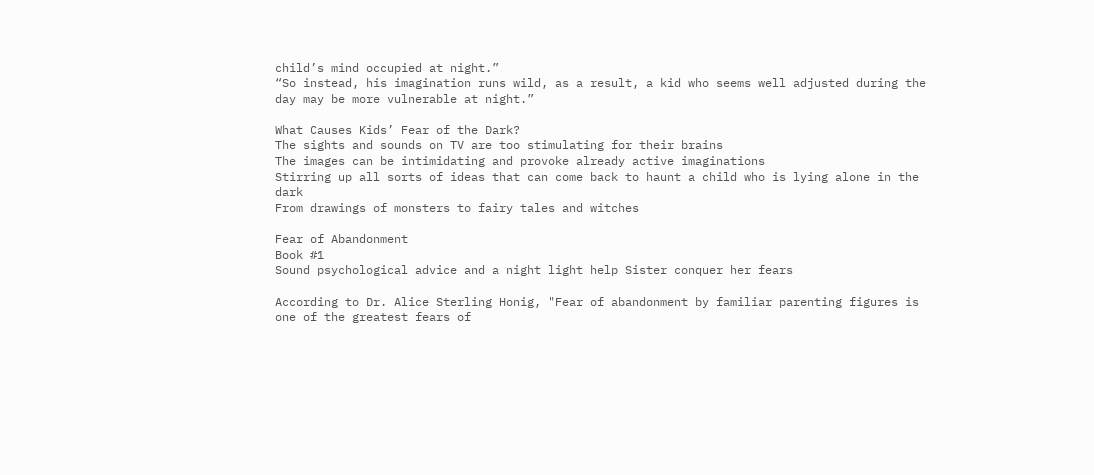child’s mind occupied at night.”
“So instead, his imagination runs wild, as a result, a kid who seems well adjusted during the day may be more vulnerable at night.”

What Causes Kids’ Fear of the Dark?
The sights and sounds on TV are too stimulating for their brains
The images can be intimidating and provoke already active imaginations
Stirring up all sorts of ideas that can come back to haunt a child who is lying alone in the dark
From drawings of monsters to fairy tales and witches

Fear of Abandonment
Book #1
Sound psychological advice and a night light help Sister conquer her fears

According to Dr. Alice Sterling Honig, "Fear of abandonment by familiar parenting figures is one of the greatest fears of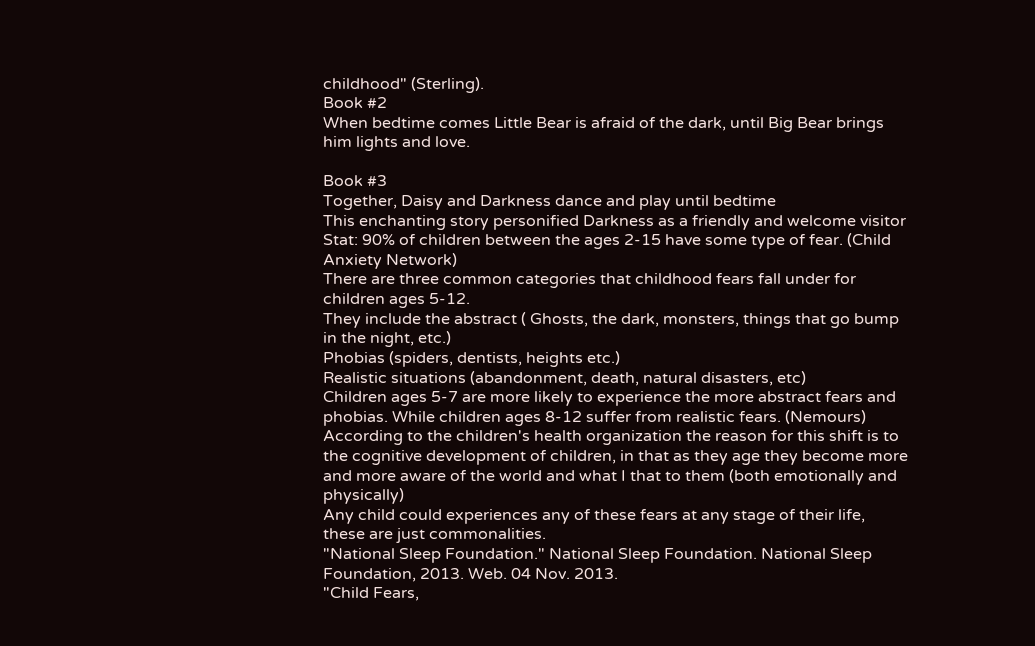childhood" (Sterling).
Book #2
When bedtime comes Little Bear is afraid of the dark, until Big Bear brings him lights and love.

Book #3
Together, Daisy and Darkness dance and play until bedtime
This enchanting story personified Darkness as a friendly and welcome visitor
Stat: 90% of children between the ages 2-15 have some type of fear. (Child Anxiety Network)
There are three common categories that childhood fears fall under for children ages 5-12.
They include the abstract ( Ghosts, the dark, monsters, things that go bump in the night, etc.)
Phobias (spiders, dentists, heights etc.)
Realistic situations (abandonment, death, natural disasters, etc)
Children ages 5-7 are more likely to experience the more abstract fears and phobias. While children ages 8-12 suffer from realistic fears. (Nemours)
According to the children's health organization the reason for this shift is to the cognitive development of children, in that as they age they become more and more aware of the world and what I that to them (both emotionally and physically)
Any child could experiences any of these fears at any stage of their life, these are just commonalities.
"National Sleep Foundation." National Sleep Foundation. National Sleep Foundation, 2013. Web. 04 Nov. 2013.
"Child Fears,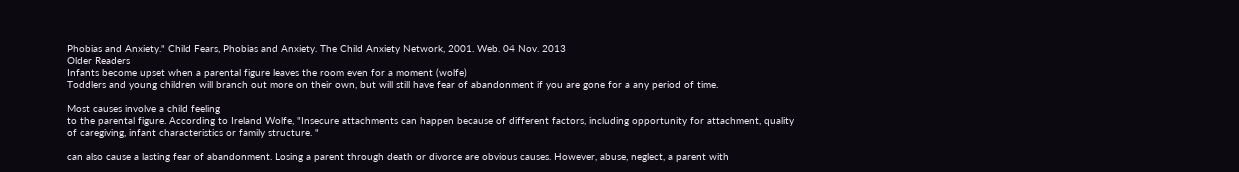Phobias and Anxiety." Child Fears, Phobias and Anxiety. The Child Anxiety Network, 2001. Web. 04 Nov. 2013
Older Readers
Infants become upset when a parental figure leaves the room even for a moment (wolfe)
Toddlers and young children will branch out more on their own, but will still have fear of abandonment if you are gone for a any period of time.

Most causes involve a child feeling
to the parental figure. According to Ireland Wolfe, "Insecure attachments can happen because of different factors, including opportunity for attachment, quality of caregiving, infant characteristics or family structure. "

can also cause a lasting fear of abandonment. Losing a parent through death or divorce are obvious causes. However, abuse, neglect, a parent with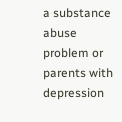a substance abuse problem or parents with depression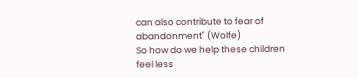can also contribute to fear of abandonment" (Wolfe)
So how do we help these children feel less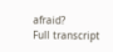afraid?
Full transcript